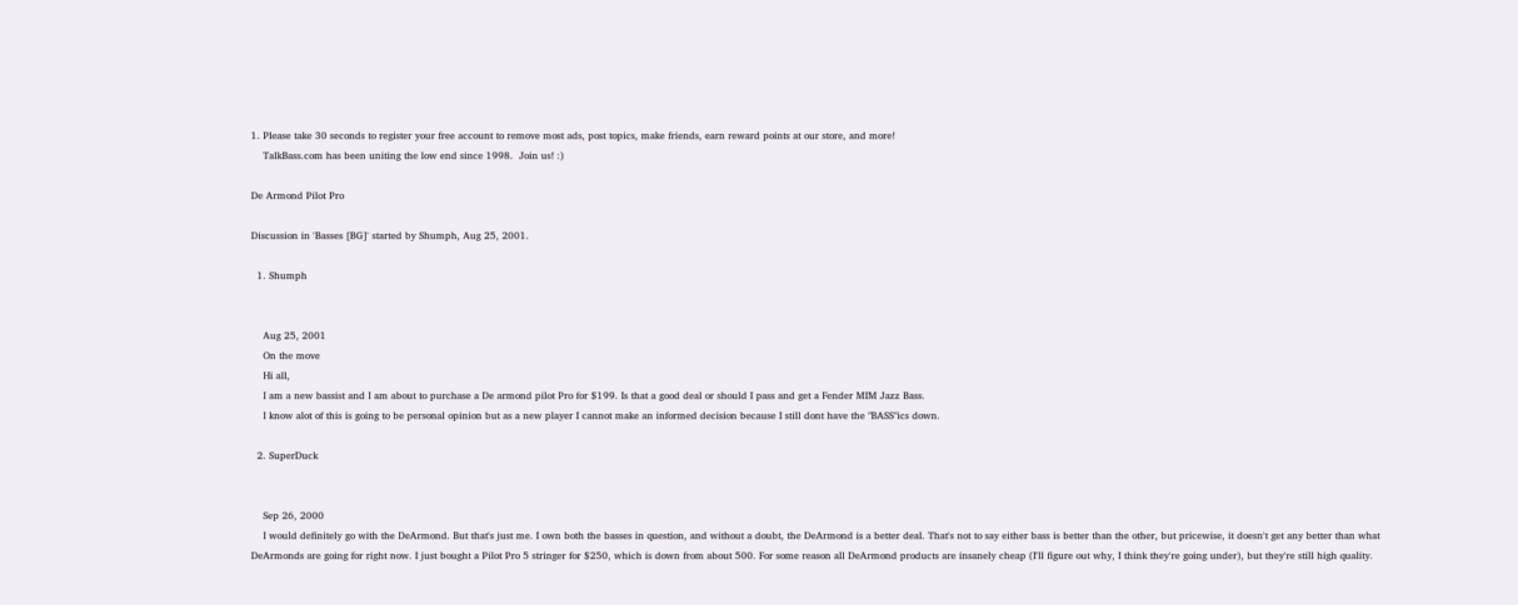1. Please take 30 seconds to register your free account to remove most ads, post topics, make friends, earn reward points at our store, and more!
    TalkBass.com has been uniting the low end since 1998.  Join us! :)

De Armond Pilot Pro

Discussion in 'Basses [BG]' started by Shumph, Aug 25, 2001.

  1. Shumph


    Aug 25, 2001
    On the move
    Hi all,
    I am a new bassist and I am about to purchase a De armond pilot Pro for $199. Is that a good deal or should I pass and get a Fender MIM Jazz Bass.
    I know alot of this is going to be personal opinion but as a new player I cannot make an informed decision because I still dont have the "BASS"ics down.

  2. SuperDuck


    Sep 26, 2000
    I would definitely go with the DeArmond. But that's just me. I own both the basses in question, and without a doubt, the DeArmond is a better deal. That's not to say either bass is better than the other, but pricewise, it doesn't get any better than what DeArmonds are going for right now. I just bought a Pilot Pro 5 stringer for $250, which is down from about 500. For some reason all DeArmond products are insanely cheap (I'll figure out why, I think they're going under), but they're still high quality.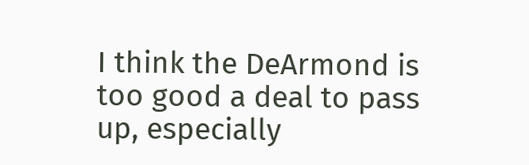I think the DeArmond is too good a deal to pass up, especially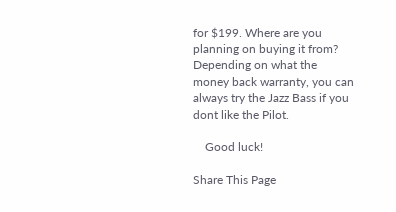for $199. Where are you planning on buying it from? Depending on what the money back warranty, you can always try the Jazz Bass if you dont like the Pilot.

    Good luck!

Share This Page